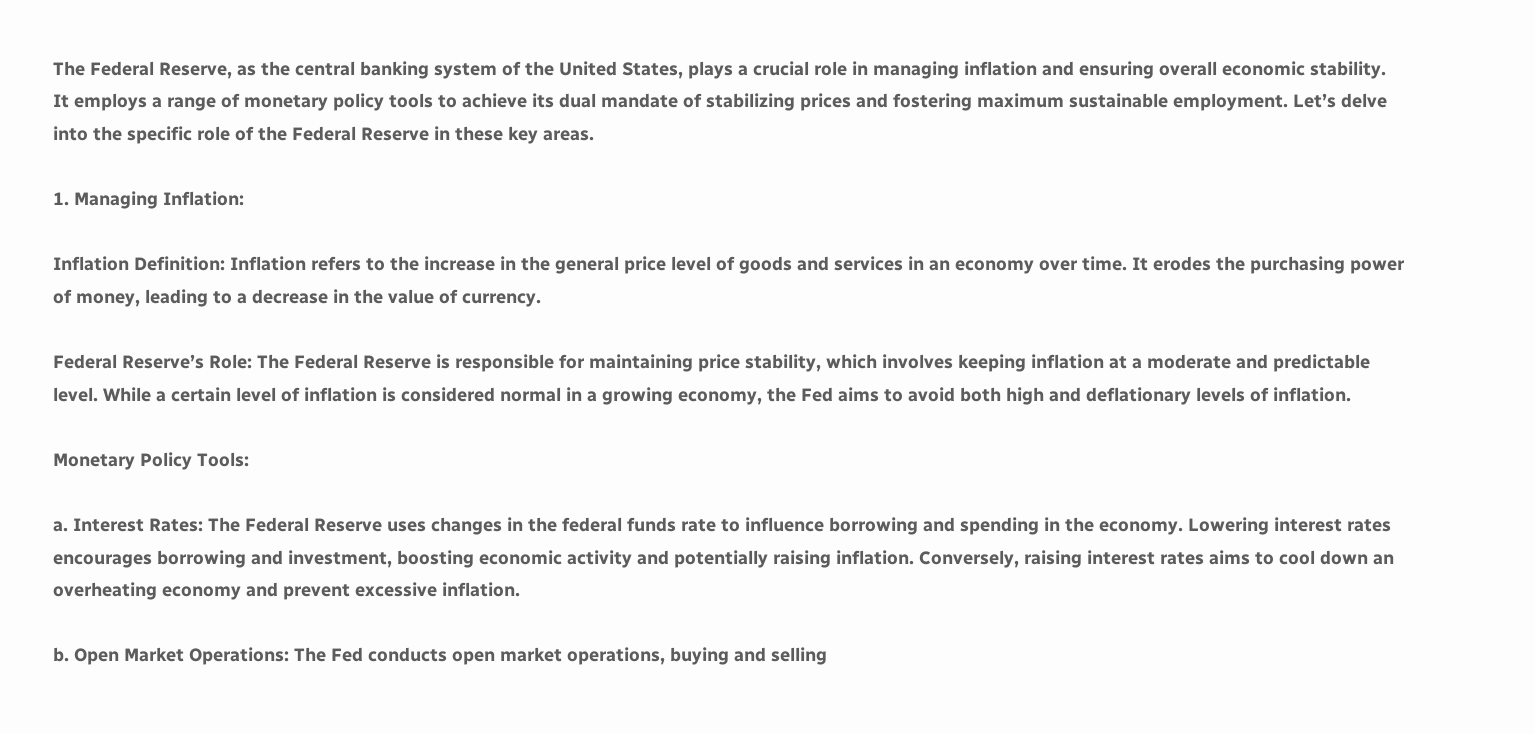The Federal Reserve, as the central banking system of the United States, plays a crucial role in managing inflation and ensuring overall economic stability. It employs a range of monetary policy tools to achieve its dual mandate of stabilizing prices and fostering maximum sustainable employment. Let’s delve into the specific role of the Federal Reserve in these key areas.

1. Managing Inflation:

Inflation Definition: Inflation refers to the increase in the general price level of goods and services in an economy over time. It erodes the purchasing power of money, leading to a decrease in the value of currency.

Federal Reserve’s Role: The Federal Reserve is responsible for maintaining price stability, which involves keeping inflation at a moderate and predictable level. While a certain level of inflation is considered normal in a growing economy, the Fed aims to avoid both high and deflationary levels of inflation.

Monetary Policy Tools:

a. Interest Rates: The Federal Reserve uses changes in the federal funds rate to influence borrowing and spending in the economy. Lowering interest rates encourages borrowing and investment, boosting economic activity and potentially raising inflation. Conversely, raising interest rates aims to cool down an overheating economy and prevent excessive inflation.

b. Open Market Operations: The Fed conducts open market operations, buying and selling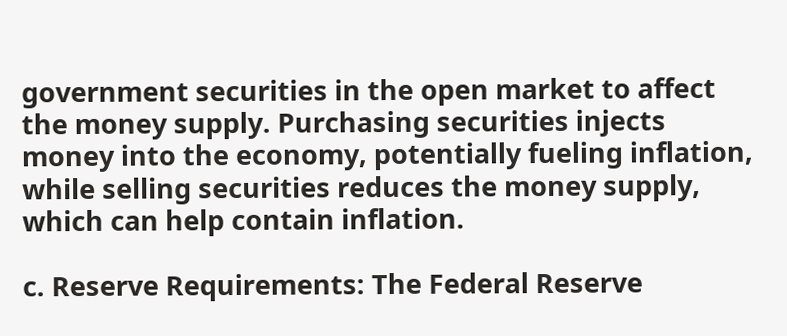government securities in the open market to affect the money supply. Purchasing securities injects money into the economy, potentially fueling inflation, while selling securities reduces the money supply, which can help contain inflation.

c. Reserve Requirements: The Federal Reserve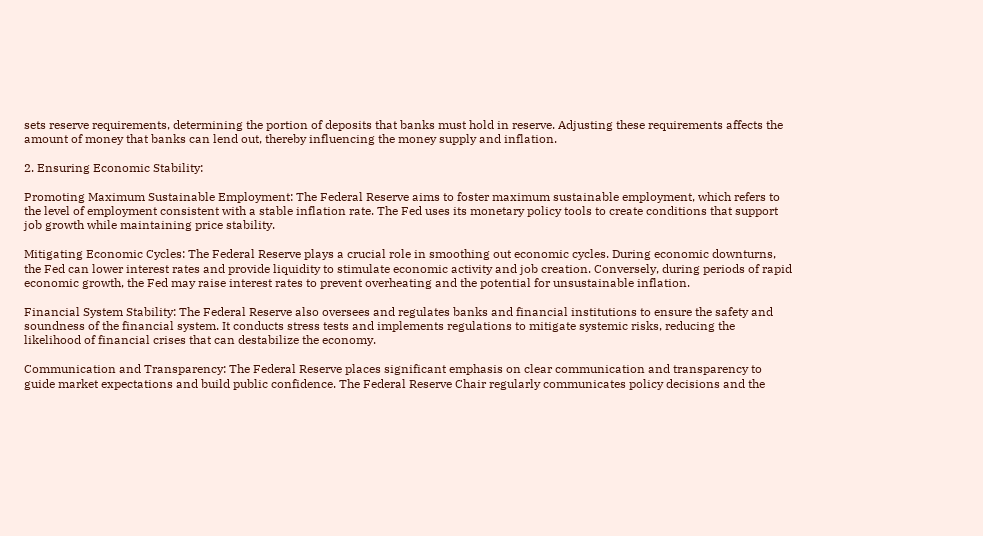sets reserve requirements, determining the portion of deposits that banks must hold in reserve. Adjusting these requirements affects the amount of money that banks can lend out, thereby influencing the money supply and inflation.

2. Ensuring Economic Stability:

Promoting Maximum Sustainable Employment: The Federal Reserve aims to foster maximum sustainable employment, which refers to the level of employment consistent with a stable inflation rate. The Fed uses its monetary policy tools to create conditions that support job growth while maintaining price stability.

Mitigating Economic Cycles: The Federal Reserve plays a crucial role in smoothing out economic cycles. During economic downturns, the Fed can lower interest rates and provide liquidity to stimulate economic activity and job creation. Conversely, during periods of rapid economic growth, the Fed may raise interest rates to prevent overheating and the potential for unsustainable inflation.

Financial System Stability: The Federal Reserve also oversees and regulates banks and financial institutions to ensure the safety and soundness of the financial system. It conducts stress tests and implements regulations to mitigate systemic risks, reducing the likelihood of financial crises that can destabilize the economy.

Communication and Transparency: The Federal Reserve places significant emphasis on clear communication and transparency to guide market expectations and build public confidence. The Federal Reserve Chair regularly communicates policy decisions and the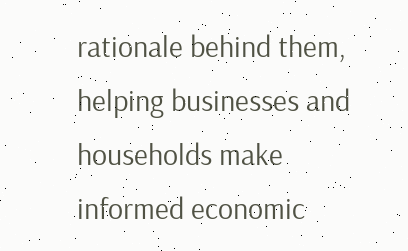rationale behind them, helping businesses and households make informed economic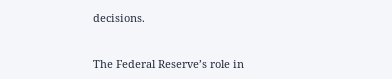decisions.


The Federal Reserve’s role in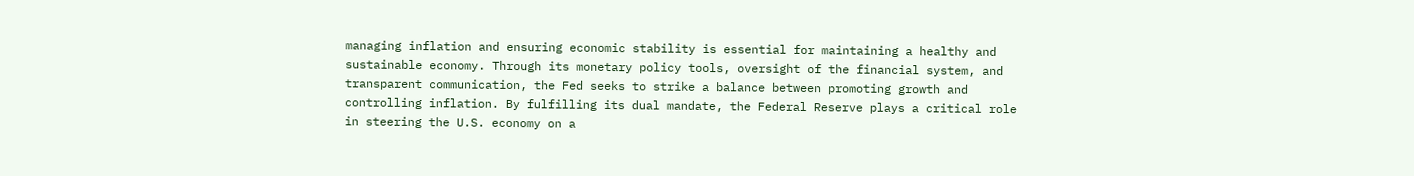managing inflation and ensuring economic stability is essential for maintaining a healthy and sustainable economy. Through its monetary policy tools, oversight of the financial system, and transparent communication, the Fed seeks to strike a balance between promoting growth and controlling inflation. By fulfilling its dual mandate, the Federal Reserve plays a critical role in steering the U.S. economy on a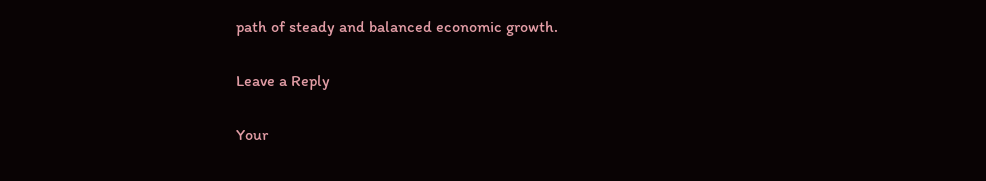path of steady and balanced economic growth.

Leave a Reply

Your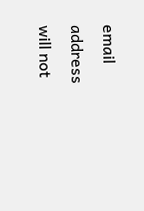email address will not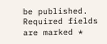be published. Required fields are marked *